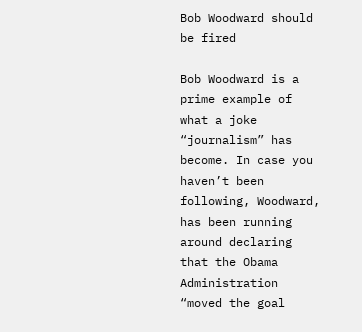Bob Woodward should be fired

Bob Woodward is a prime example of what a joke “journalism” has become. In case you haven’t been following, Woodward, has been running around declaring that the Obama Administration “moved the goal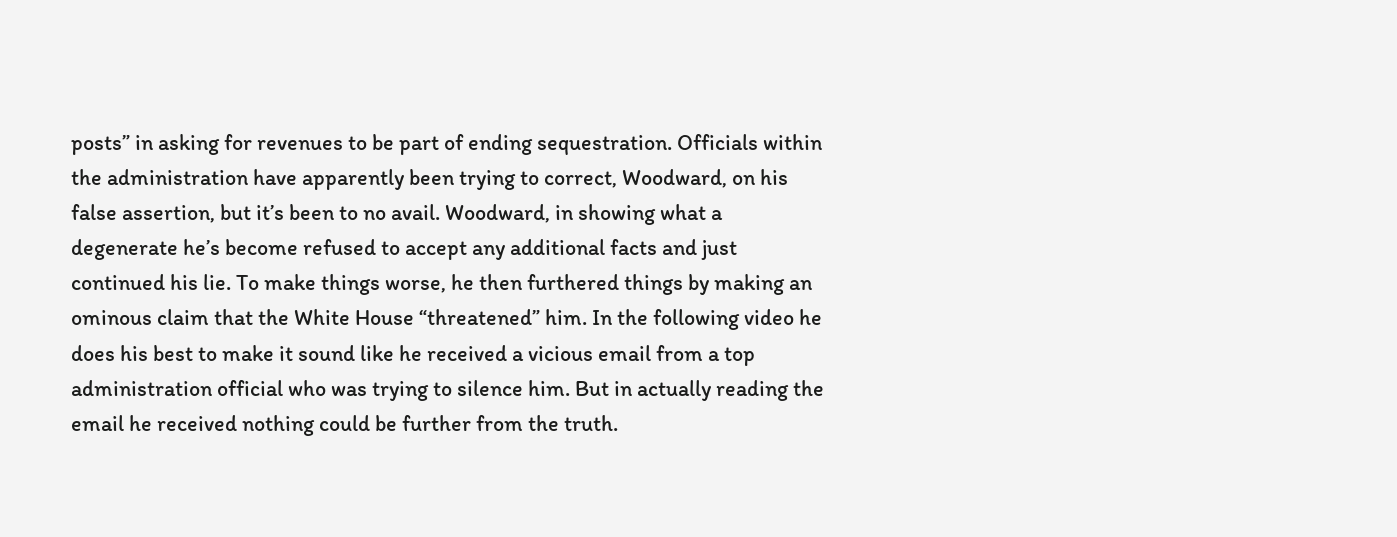posts” in asking for revenues to be part of ending sequestration. Officials within the administration have apparently been trying to correct, Woodward, on his false assertion, but it’s been to no avail. Woodward, in showing what a degenerate he’s become refused to accept any additional facts and just continued his lie. To make things worse, he then furthered things by making an ominous claim that the White House “threatened” him. In the following video he does his best to make it sound like he received a vicious email from a top administration official who was trying to silence him. But in actually reading the email he received nothing could be further from the truth.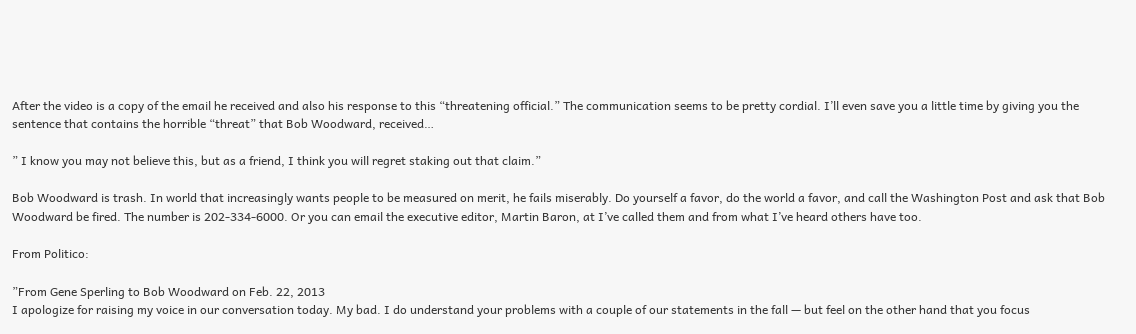After the video is a copy of the email he received and also his response to this “threatening official.” The communication seems to be pretty cordial. I’ll even save you a little time by giving you the sentence that contains the horrible “threat” that Bob Woodward, received…

” I know you may not believe this, but as a friend, I think you will regret staking out that claim.”

Bob Woodward is trash. In world that increasingly wants people to be measured on merit, he fails miserably. Do yourself a favor, do the world a favor, and call the Washington Post and ask that Bob Woodward be fired. The number is 202-334-6000. Or you can email the executive editor, Martin Baron, at I’ve called them and from what I’ve heard others have too.

From Politico:

”From Gene Sperling to Bob Woodward on Feb. 22, 2013
I apologize for raising my voice in our conversation today. My bad. I do understand your problems with a couple of our statements in the fall — but feel on the other hand that you focus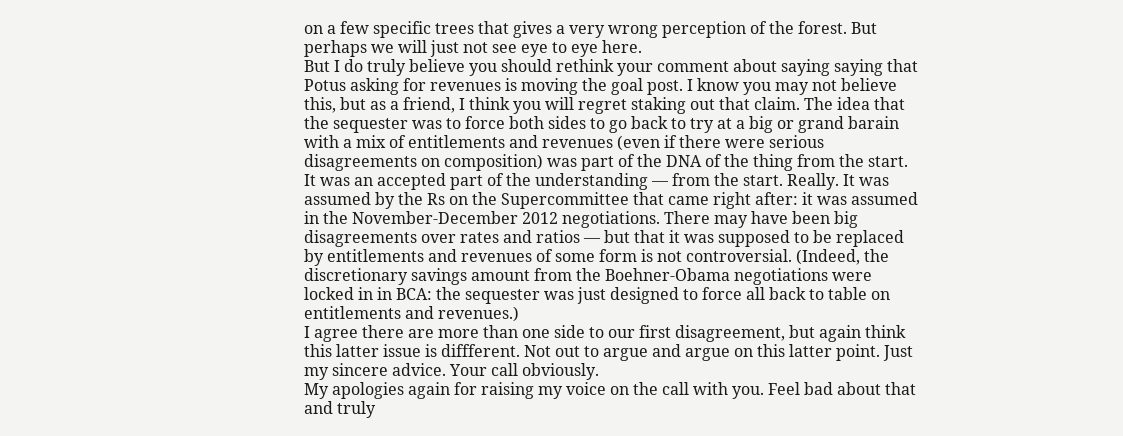on a few specific trees that gives a very wrong perception of the forest. But perhaps we will just not see eye to eye here.
But I do truly believe you should rethink your comment about saying saying that Potus asking for revenues is moving the goal post. I know you may not believe this, but as a friend, I think you will regret staking out that claim. The idea that the sequester was to force both sides to go back to try at a big or grand barain with a mix of entitlements and revenues (even if there were serious disagreements on composition) was part of the DNA of the thing from the start. It was an accepted part of the understanding — from the start. Really. It was assumed by the Rs on the Supercommittee that came right after: it was assumed in the November-December 2012 negotiations. There may have been big disagreements over rates and ratios — but that it was supposed to be replaced by entitlements and revenues of some form is not controversial. (Indeed, the discretionary savings amount from the Boehner-Obama negotiations were locked in in BCA: the sequester was just designed to force all back to table on entitlements and revenues.)
I agree there are more than one side to our first disagreement, but again think this latter issue is diffferent. Not out to argue and argue on this latter point. Just my sincere advice. Your call obviously.
My apologies again for raising my voice on the call with you. Feel bad about that and truly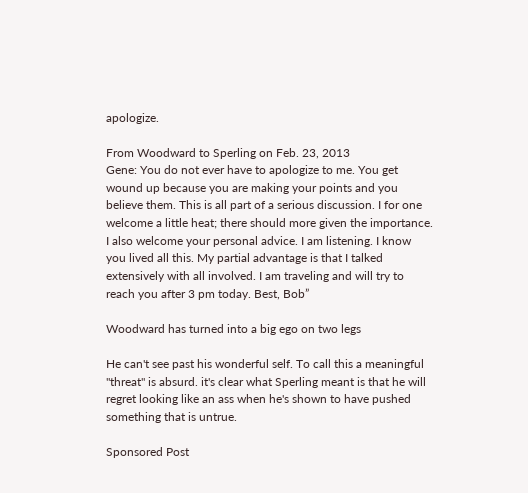apologize.

From Woodward to Sperling on Feb. 23, 2013
Gene: You do not ever have to apologize to me. You get wound up because you are making your points and you believe them. This is all part of a serious discussion. I for one welcome a little heat; there should more given the importance. I also welcome your personal advice. I am listening. I know you lived all this. My partial advantage is that I talked extensively with all involved. I am traveling and will try to reach you after 3 pm today. Best, Bob”

Woodward has turned into a big ego on two legs

He can't see past his wonderful self. To call this a meaningful "threat" is absurd. it's clear what Sperling meant is that he will regret looking like an ass when he's shown to have pushed something that is untrue.

Sponsored Post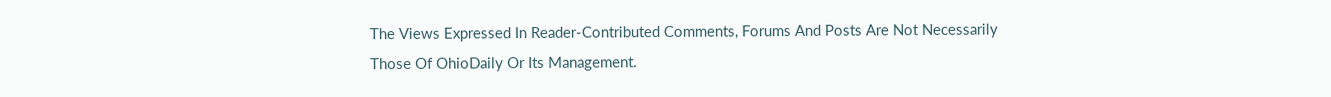The Views Expressed In Reader-Contributed Comments, Forums And Posts Are Not Necessarily Those Of OhioDaily Or Its Management.